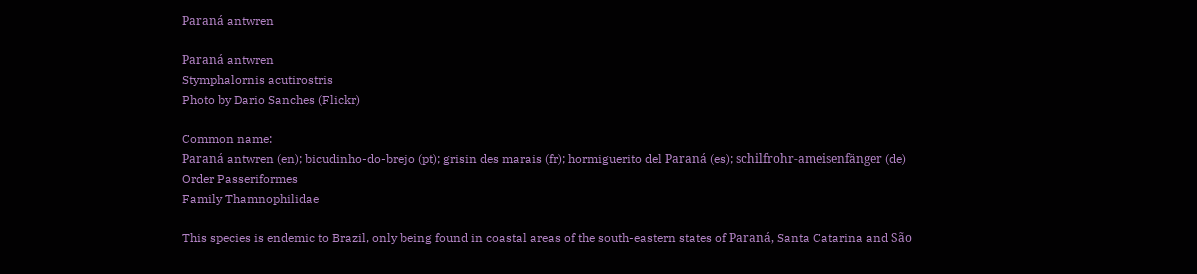Paraná antwren

Paraná antwren
Stymphalornis acutirostris
Photo by Dario Sanches (Flickr)

Common name:
Paraná antwren (en); bicudinho-do-brejo (pt); grisin des marais (fr); hormiguerito del Paraná (es); schilfrohr-ameisenfänger (de)
Order Passeriformes
Family Thamnophilidae

This species is endemic to Brazil, only being found in coastal areas of the south-eastern states of Paraná, Santa Catarina and São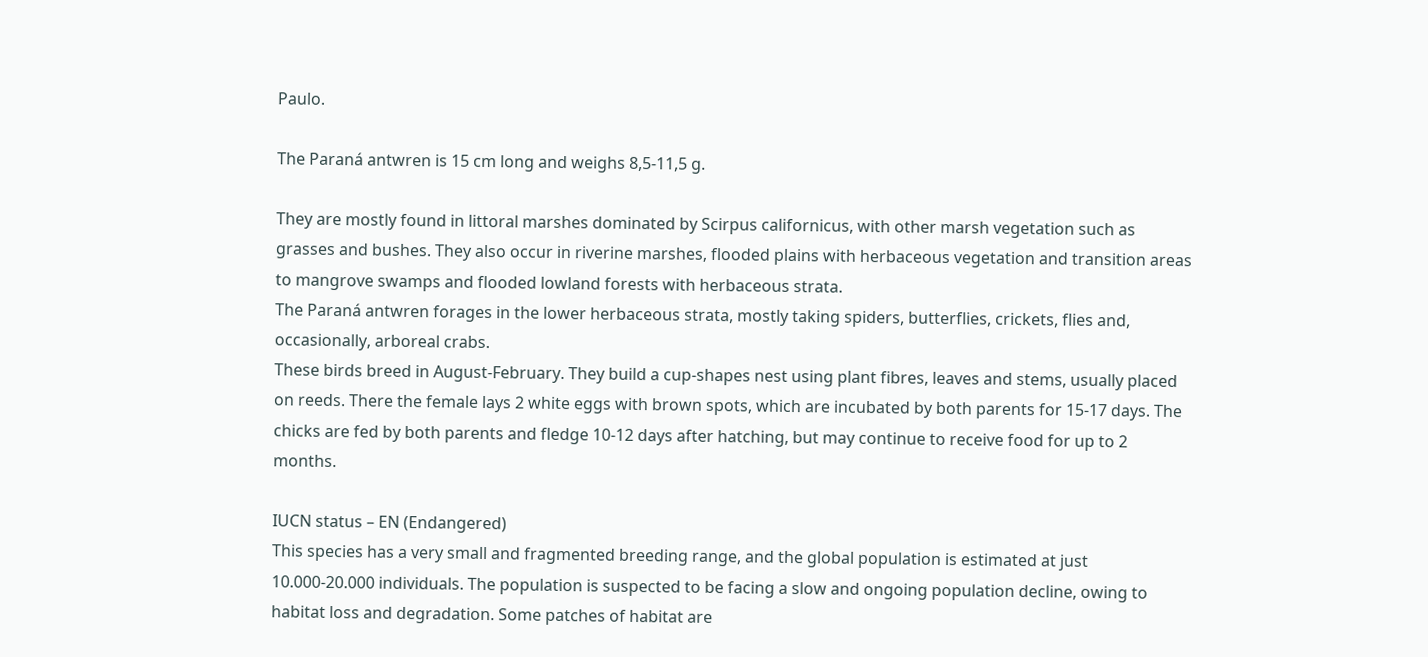Paulo.

The Paraná antwren is 15 cm long and weighs 8,5-11,5 g.

They are mostly found in littoral marshes dominated by Scirpus californicus, with other marsh vegetation such as grasses and bushes. They also occur in riverine marshes, flooded plains with herbaceous vegetation and transition areas to mangrove swamps and flooded lowland forests with herbaceous strata.
The Paraná antwren forages in the lower herbaceous strata, mostly taking spiders, butterflies, crickets, flies and, occasionally, arboreal crabs.
These birds breed in August-February. They build a cup-shapes nest using plant fibres, leaves and stems, usually placed on reeds. There the female lays 2 white eggs with brown spots, which are incubated by both parents for 15-17 days. The chicks are fed by both parents and fledge 10-12 days after hatching, but may continue to receive food for up to 2 months.

IUCN status – EN (Endangered)
This species has a very small and fragmented breeding range, and the global population is estimated at just 10.000-20.000 individuals. The population is suspected to be facing a slow and ongoing population decline, owing to habitat loss and degradation. Some patches of habitat are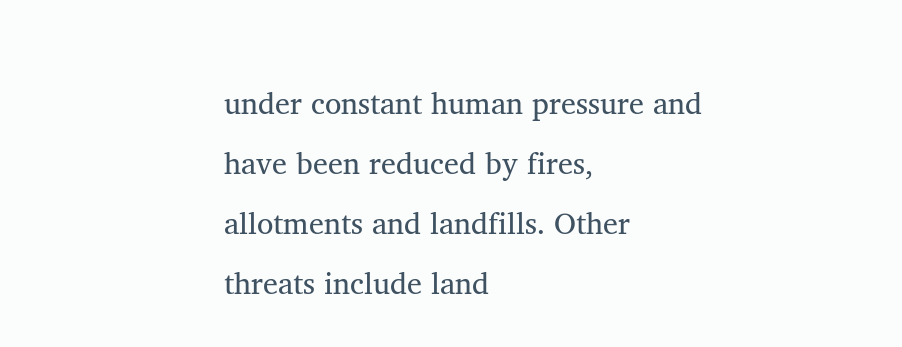under constant human pressure and have been reduced by fires, allotments and landfills. Other threats include land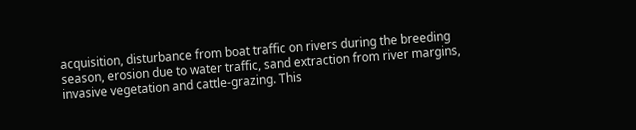acquisition, disturbance from boat traffic on rivers during the breeding season, erosion due to water traffic, sand extraction from river margins, invasive vegetation and cattle-grazing. This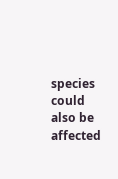species could also be affected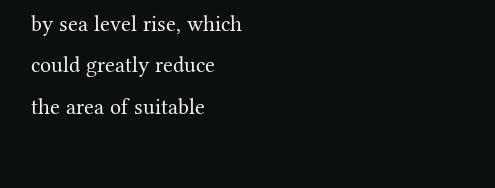by sea level rise, which could greatly reduce the area of suitable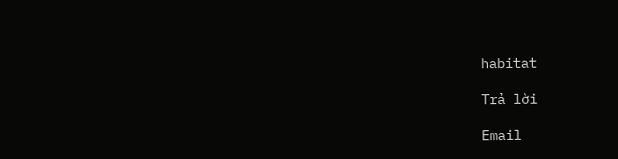habitat

Trả lời

Email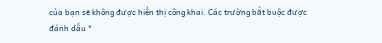của bạn sẽ không được hiển thị công khai. Các trường bắt buộc được đánh dấu *